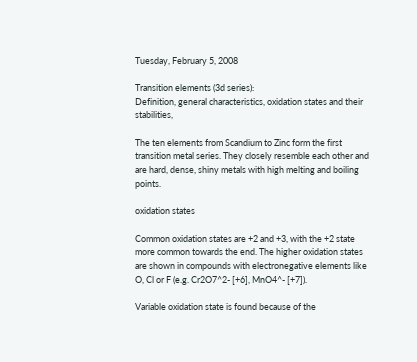Tuesday, February 5, 2008

Transition elements (3d series):
Definition, general characteristics, oxidation states and their stabilities,

The ten elements from Scandium to Zinc form the first transition metal series. They closely resemble each other and are hard, dense, shiny metals with high melting and boiling points.

oxidation states

Common oxidation states are +2 and +3, with the +2 state more common towards the end. The higher oxidation states are shown in compounds with electronegative elements like O, Cl or F (e.g. Cr2O7^2- [+6], MnO4^- [+7]).

Variable oxidation state is found because of the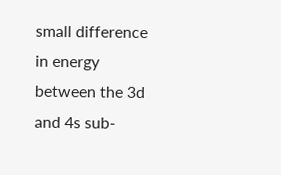small difference in energy between the 3d and 4s sub-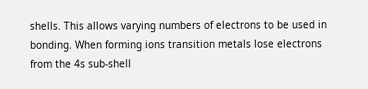shells. This allows varying numbers of electrons to be used in bonding. When forming ions transition metals lose electrons from the 4s sub-shell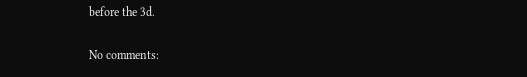before the 3d.

No comments: